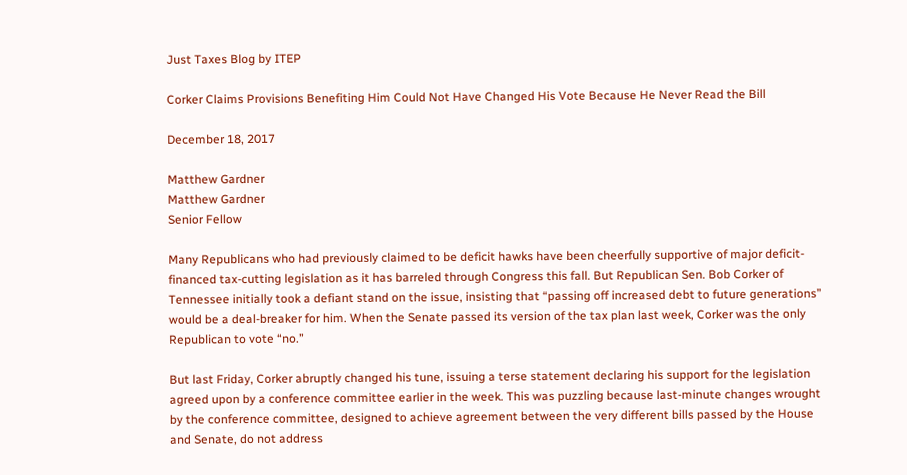Just Taxes Blog by ITEP

Corker Claims Provisions Benefiting Him Could Not Have Changed His Vote Because He Never Read the Bill

December 18, 2017

Matthew Gardner
Matthew Gardner
Senior Fellow

Many Republicans who had previously claimed to be deficit hawks have been cheerfully supportive of major deficit-financed tax-cutting legislation as it has barreled through Congress this fall. But Republican Sen. Bob Corker of Tennessee initially took a defiant stand on the issue, insisting that “passing off increased debt to future generations” would be a deal-breaker for him. When the Senate passed its version of the tax plan last week, Corker was the only Republican to vote “no.”

But last Friday, Corker abruptly changed his tune, issuing a terse statement declaring his support for the legislation agreed upon by a conference committee earlier in the week. This was puzzling because last-minute changes wrought by the conference committee, designed to achieve agreement between the very different bills passed by the House and Senate, do not address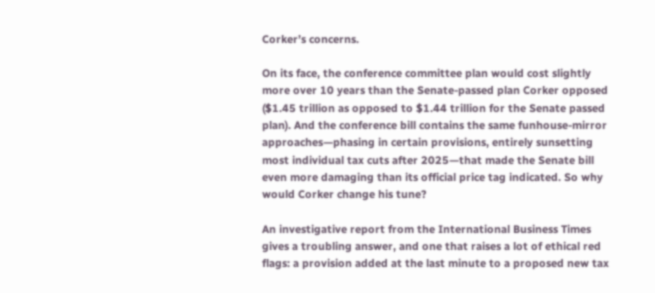Corker’s concerns.

On its face, the conference committee plan would cost slightly more over 10 years than the Senate-passed plan Corker opposed ($1.45 trillion as opposed to $1.44 trillion for the Senate passed plan). And the conference bill contains the same funhouse-mirror approaches—phasing in certain provisions, entirely sunsetting most individual tax cuts after 2025—that made the Senate bill even more damaging than its official price tag indicated. So why would Corker change his tune?

An investigative report from the International Business Times gives a troubling answer, and one that raises a lot of ethical red flags: a provision added at the last minute to a proposed new tax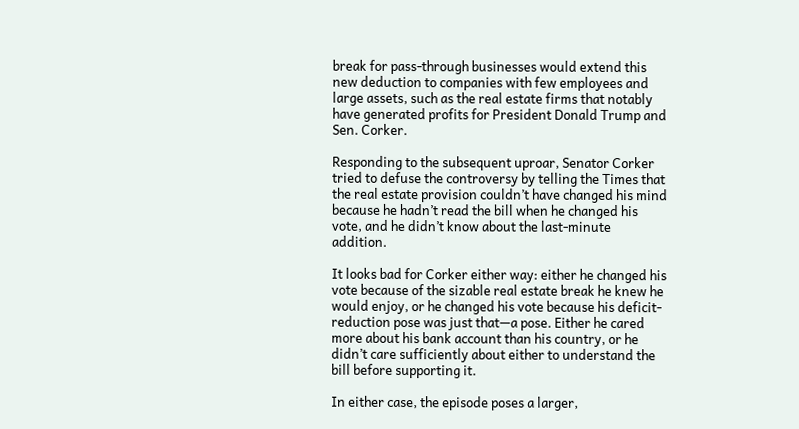break for pass-through businesses would extend this new deduction to companies with few employees and large assets, such as the real estate firms that notably have generated profits for President Donald Trump and Sen. Corker.

Responding to the subsequent uproar, Senator Corker tried to defuse the controversy by telling the Times that the real estate provision couldn’t have changed his mind because he hadn’t read the bill when he changed his vote, and he didn’t know about the last-minute addition.

It looks bad for Corker either way: either he changed his vote because of the sizable real estate break he knew he would enjoy, or he changed his vote because his deficit-reduction pose was just that—a pose. Either he cared more about his bank account than his country, or he didn’t care sufficiently about either to understand the bill before supporting it.

In either case, the episode poses a larger,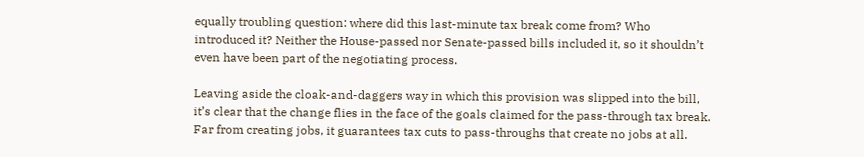equally troubling question: where did this last-minute tax break come from? Who introduced it? Neither the House-passed nor Senate-passed bills included it, so it shouldn’t even have been part of the negotiating process.

Leaving aside the cloak-and-daggers way in which this provision was slipped into the bill, it’s clear that the change flies in the face of the goals claimed for the pass-through tax break. Far from creating jobs, it guarantees tax cuts to pass-throughs that create no jobs at all.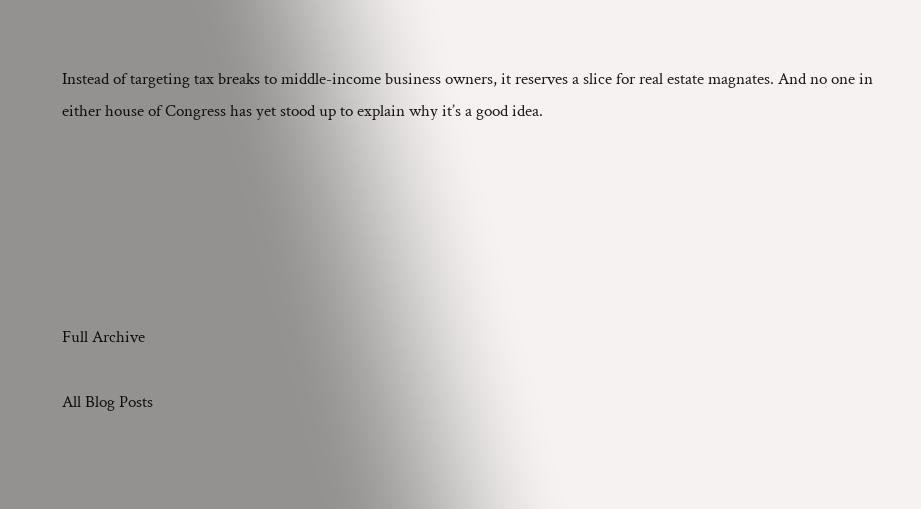Instead of targeting tax breaks to middle-income business owners, it reserves a slice for real estate magnates. And no one in either house of Congress has yet stood up to explain why it’s a good idea.






Full Archive

All Blog Posts